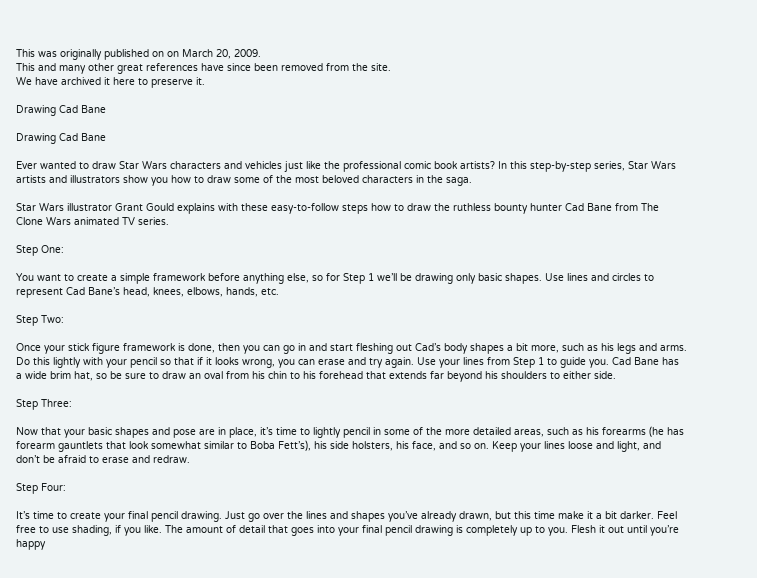This was originally published on on March 20, 2009.
This and many other great references have since been removed from the site.
We have archived it here to preserve it.

Drawing Cad Bane

Drawing Cad Bane

Ever wanted to draw Star Wars characters and vehicles just like the professional comic book artists? In this step-by-step series, Star Wars artists and illustrators show you how to draw some of the most beloved characters in the saga.

Star Wars illustrator Grant Gould explains with these easy-to-follow steps how to draw the ruthless bounty hunter Cad Bane from The Clone Wars animated TV series.

Step One:

You want to create a simple framework before anything else, so for Step 1 we’ll be drawing only basic shapes. Use lines and circles to represent Cad Bane’s head, knees, elbows, hands, etc.

Step Two:

Once your stick figure framework is done, then you can go in and start fleshing out Cad’s body shapes a bit more, such as his legs and arms. Do this lightly with your pencil so that if it looks wrong, you can erase and try again. Use your lines from Step 1 to guide you. Cad Bane has a wide brim hat, so be sure to draw an oval from his chin to his forehead that extends far beyond his shoulders to either side.

Step Three:

Now that your basic shapes and pose are in place, it’s time to lightly pencil in some of the more detailed areas, such as his forearms (he has forearm gauntlets that look somewhat similar to Boba Fett’s), his side holsters, his face, and so on. Keep your lines loose and light, and don’t be afraid to erase and redraw.

Step Four:

It’s time to create your final pencil drawing. Just go over the lines and shapes you’ve already drawn, but this time make it a bit darker. Feel free to use shading, if you like. The amount of detail that goes into your final pencil drawing is completely up to you. Flesh it out until you’re happy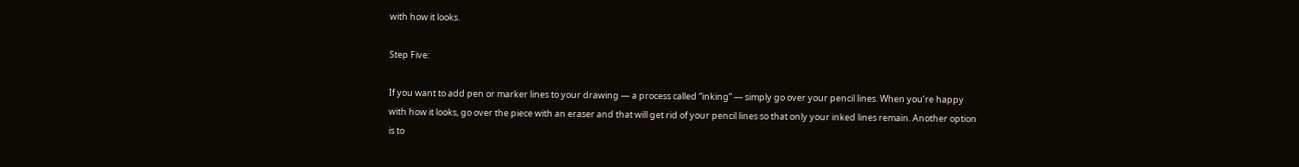with how it looks.

Step Five:

If you want to add pen or marker lines to your drawing — a process called “inking” — simply go over your pencil lines. When you’re happy with how it looks, go over the piece with an eraser and that will get rid of your pencil lines so that only your inked lines remain. Another option is to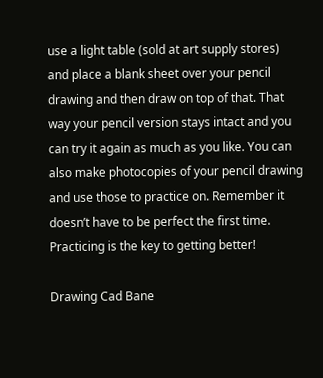use a light table (sold at art supply stores) and place a blank sheet over your pencil drawing and then draw on top of that. That way your pencil version stays intact and you can try it again as much as you like. You can also make photocopies of your pencil drawing and use those to practice on. Remember it doesn’t have to be perfect the first time. Practicing is the key to getting better!

Drawing Cad Bane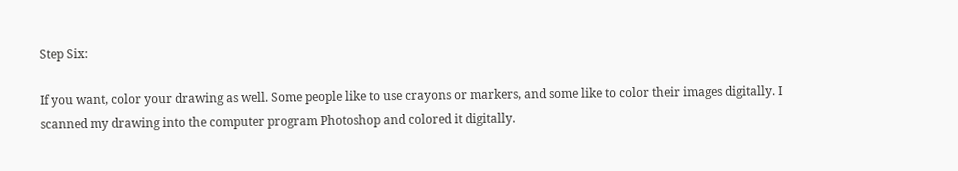Step Six:

If you want, color your drawing as well. Some people like to use crayons or markers, and some like to color their images digitally. I scanned my drawing into the computer program Photoshop and colored it digitally.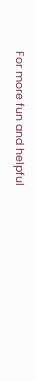For more fun and helpful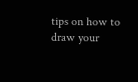tips on how to draw your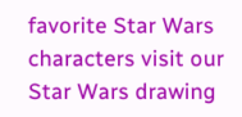favorite Star Wars characters visit our Star Wars drawing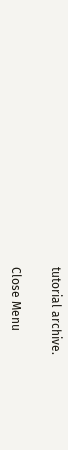tutorial archive.

Close Menu